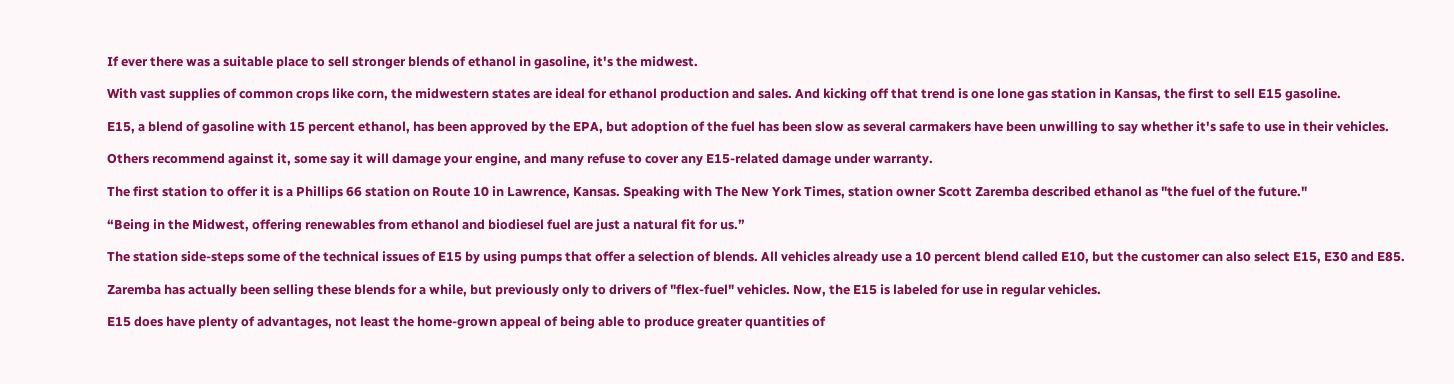If ever there was a suitable place to sell stronger blends of ethanol in gasoline, it's the midwest.

With vast supplies of common crops like corn, the midwestern states are ideal for ethanol production and sales. And kicking off that trend is one lone gas station in Kansas, the first to sell E15 gasoline.

E15, a blend of gasoline with 15 percent ethanol, has been approved by the EPA, but adoption of the fuel has been slow as several carmakers have been unwilling to say whether it's safe to use in their vehicles.

Others recommend against it, some say it will damage your engine, and many refuse to cover any E15-related damage under warranty.

The first station to offer it is a Phillips 66 station on Route 10 in Lawrence, Kansas. Speaking with The New York Times, station owner Scott Zaremba described ethanol as "the fuel of the future."

“Being in the Midwest, offering renewables from ethanol and biodiesel fuel are just a natural fit for us.”

The station side-steps some of the technical issues of E15 by using pumps that offer a selection of blends. All vehicles already use a 10 percent blend called E10, but the customer can also select E15, E30 and E85.

Zaremba has actually been selling these blends for a while, but previously only to drivers of "flex-fuel" vehicles. Now, the E15 is labeled for use in regular vehicles.

E15 does have plenty of advantages, not least the home-grown appeal of being able to produce greater quantities of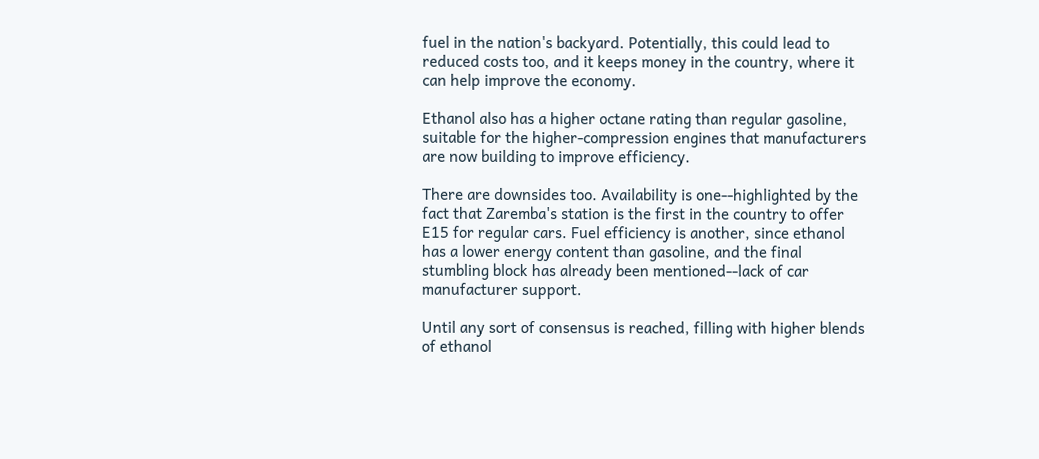fuel in the nation's backyard. Potentially, this could lead to reduced costs too, and it keeps money in the country, where it can help improve the economy.

Ethanol also has a higher octane rating than regular gasoline, suitable for the higher-compression engines that manufacturers are now building to improve efficiency.

There are downsides too. Availability is one--highlighted by the fact that Zaremba's station is the first in the country to offer E15 for regular cars. Fuel efficiency is another, since ethanol has a lower energy content than gasoline, and the final stumbling block has already been mentioned--lack of car manufacturer support.

Until any sort of consensus is reached, filling with higher blends of ethanol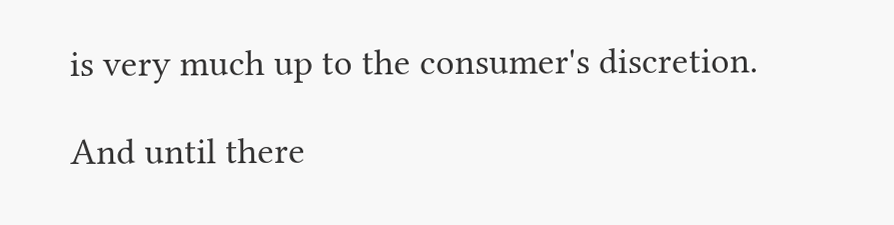is very much up to the consumer's discretion.

And until there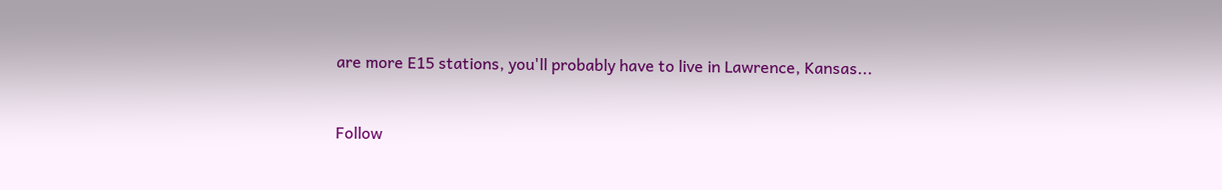are more E15 stations, you'll probably have to live in Lawrence, Kansas...


Follow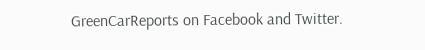GreenCarReports on Facebook and Twitter.